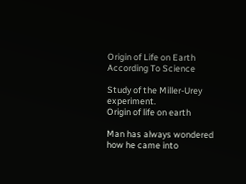Origin of Life on Earth According To Science

Study of the Miller-Urey experiment.
Origin of life on earth

Man has always wondered how he came into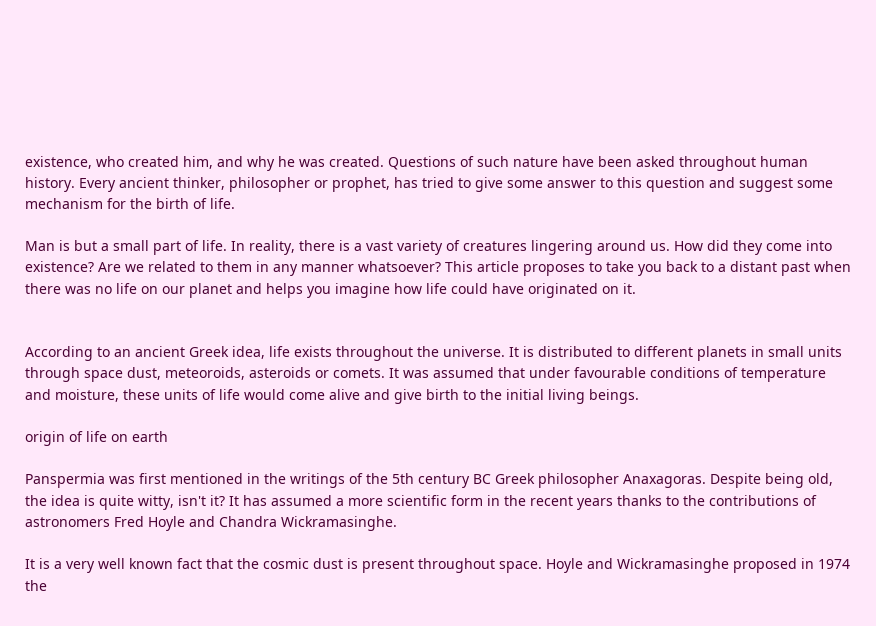existence, who created him, and why he was created. Questions of such nature have been asked throughout human history. Every ancient thinker, philosopher or prophet, has tried to give some answer to this question and suggest some mechanism for the birth of life.

Man is but a small part of life. In reality, there is a vast variety of creatures lingering around us. How did they come into existence? Are we related to them in any manner whatsoever? This article proposes to take you back to a distant past when there was no life on our planet and helps you imagine how life could have originated on it.


According to an ancient Greek idea, life exists throughout the universe. It is distributed to different planets in small units through space dust, meteoroids, asteroids or comets. It was assumed that under favourable conditions of temperature and moisture, these units of life would come alive and give birth to the initial living beings.

origin of life on earth

Panspermia was first mentioned in the writings of the 5th century BC Greek philosopher Anaxagoras. Despite being old, the idea is quite witty, isn't it? It has assumed a more scientific form in the recent years thanks to the contributions of astronomers Fred Hoyle and Chandra Wickramasinghe.

It is a very well known fact that the cosmic dust is present throughout space. Hoyle and Wickramasinghe proposed in 1974 the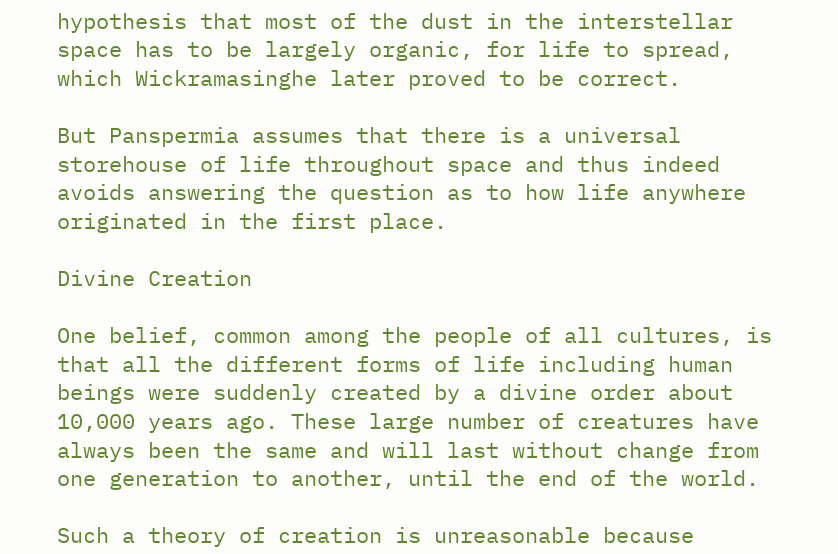hypothesis that most of the dust in the interstellar space has to be largely organic, for life to spread, which Wickramasinghe later proved to be correct.

But Panspermia assumes that there is a universal storehouse of life throughout space and thus indeed avoids answering the question as to how life anywhere originated in the first place.

Divine Creation

One belief, common among the people of all cultures, is that all the different forms of life including human beings were suddenly created by a divine order about 10,000 years ago. These large number of creatures have always been the same and will last without change from one generation to another, until the end of the world.

Such a theory of creation is unreasonable because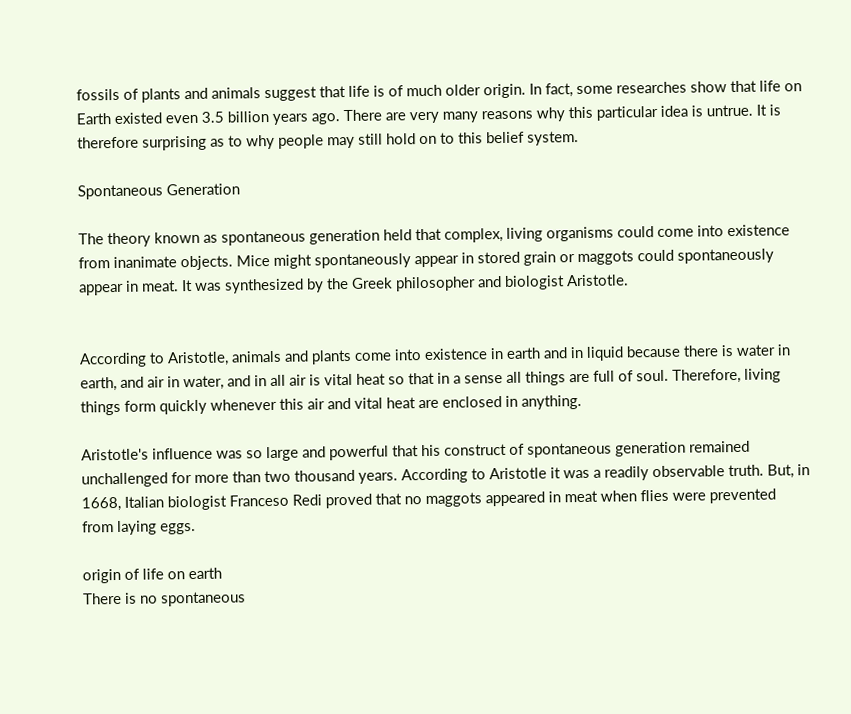fossils of plants and animals suggest that life is of much older origin. In fact, some researches show that life on Earth existed even 3.5 billion years ago. There are very many reasons why this particular idea is untrue. It is therefore surprising as to why people may still hold on to this belief system.

Spontaneous Generation

The theory known as spontaneous generation held that complex, living organisms could come into existence from inanimate objects. Mice might spontaneously appear in stored grain or maggots could spontaneously appear in meat. It was synthesized by the Greek philosopher and biologist Aristotle.


According to Aristotle, animals and plants come into existence in earth and in liquid because there is water in earth, and air in water, and in all air is vital heat so that in a sense all things are full of soul. Therefore, living things form quickly whenever this air and vital heat are enclosed in anything.

Aristotle's influence was so large and powerful that his construct of spontaneous generation remained unchallenged for more than two thousand years. According to Aristotle it was a readily observable truth. But, in 1668, Italian biologist Franceso Redi proved that no maggots appeared in meat when flies were prevented from laying eggs.

origin of life on earth
There is no spontaneous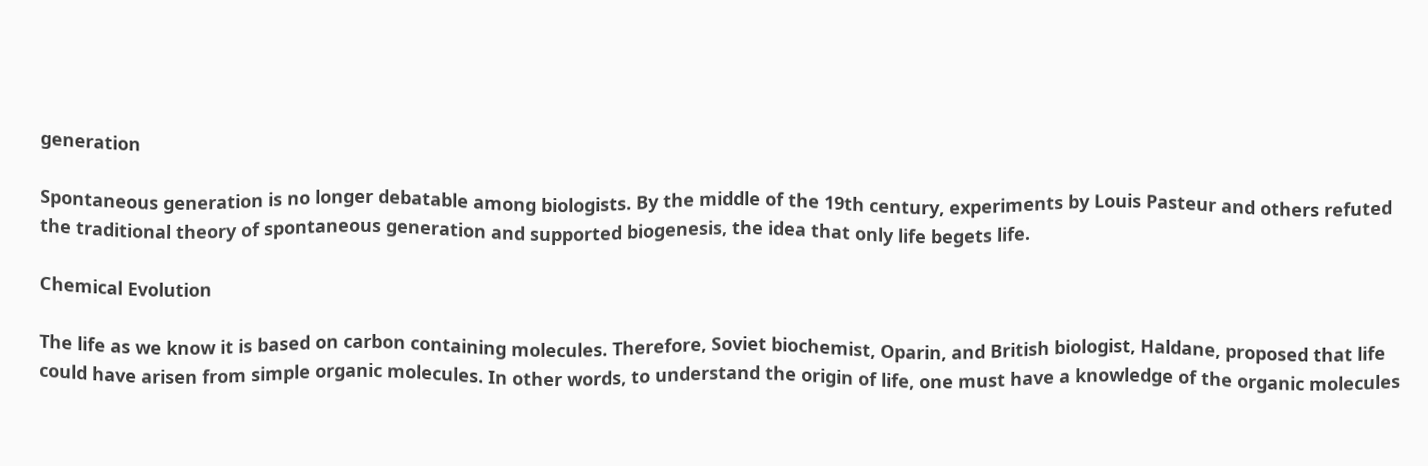generation

Spontaneous generation is no longer debatable among biologists. By the middle of the 19th century, experiments by Louis Pasteur and others refuted the traditional theory of spontaneous generation and supported biogenesis, the idea that only life begets life.

Chemical Evolution

The life as we know it is based on carbon containing molecules. Therefore, Soviet biochemist, Oparin, and British biologist, Haldane, proposed that life could have arisen from simple organic molecules. In other words, to understand the origin of life, one must have a knowledge of the organic molecules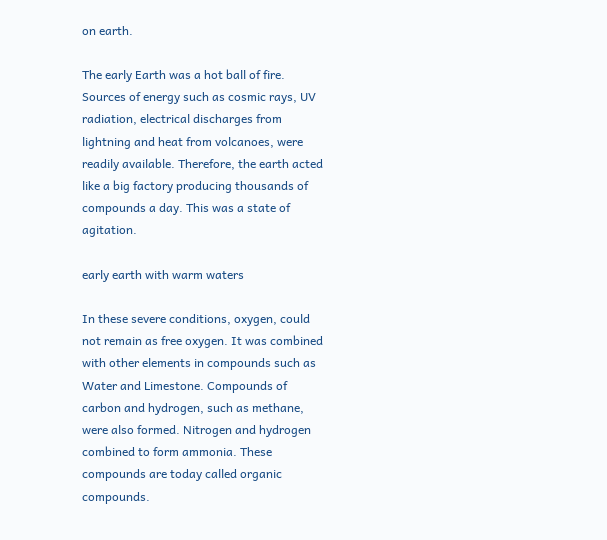on earth.

The early Earth was a hot ball of fire. Sources of energy such as cosmic rays, UV radiation, electrical discharges from lightning and heat from volcanoes, were readily available. Therefore, the earth acted like a big factory producing thousands of compounds a day. This was a state of agitation.

early earth with warm waters

In these severe conditions, oxygen, could not remain as free oxygen. It was combined with other elements in compounds such as Water and Limestone. Compounds of carbon and hydrogen, such as methane, were also formed. Nitrogen and hydrogen combined to form ammonia. These compounds are today called organic compounds.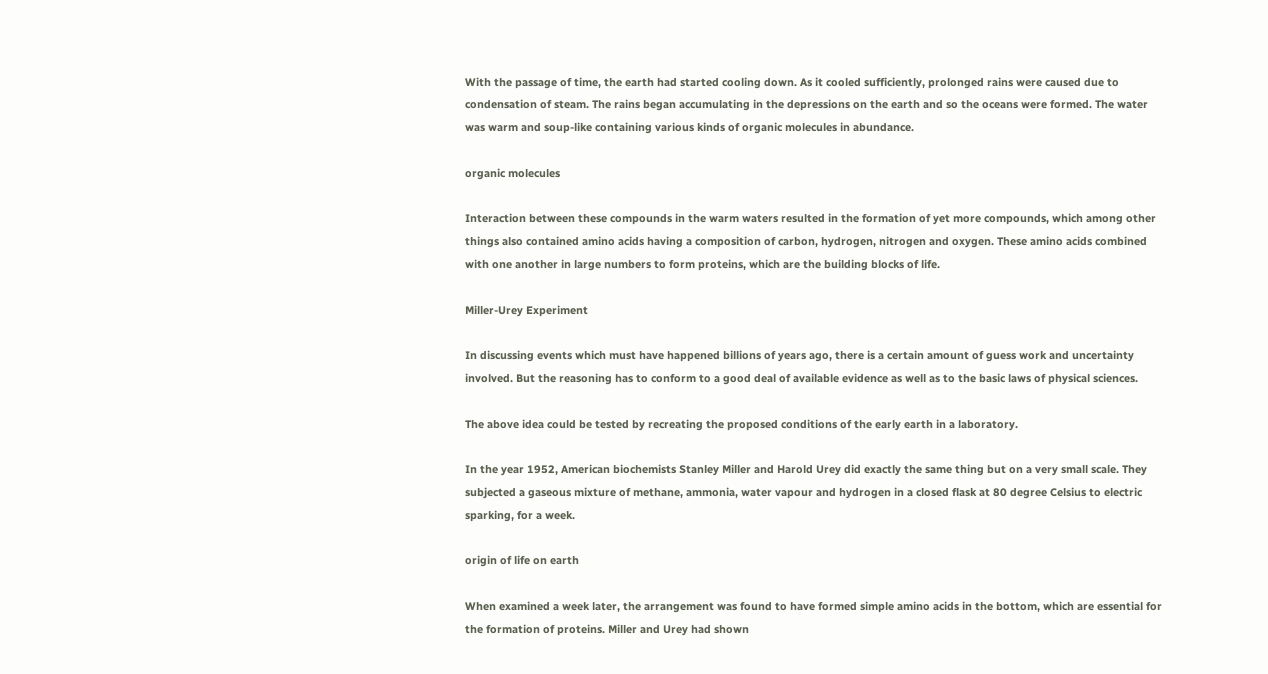With the passage of time, the earth had started cooling down. As it cooled sufficiently, prolonged rains were caused due to condensation of steam. The rains began accumulating in the depressions on the earth and so the oceans were formed. The water was warm and soup-like containing various kinds of organic molecules in abundance.

organic molecules

Interaction between these compounds in the warm waters resulted in the formation of yet more compounds, which among other things also contained amino acids having a composition of carbon, hydrogen, nitrogen and oxygen. These amino acids combined with one another in large numbers to form proteins, which are the building blocks of life.

Miller-Urey Experiment

In discussing events which must have happened billions of years ago, there is a certain amount of guess work and uncertainty involved. But the reasoning has to conform to a good deal of available evidence as well as to the basic laws of physical sciences.

The above idea could be tested by recreating the proposed conditions of the early earth in a laboratory.

In the year 1952, American biochemists Stanley Miller and Harold Urey did exactly the same thing but on a very small scale. They subjected a gaseous mixture of methane, ammonia, water vapour and hydrogen in a closed flask at 80 degree Celsius to electric sparking, for a week.

origin of life on earth

When examined a week later, the arrangement was found to have formed simple amino acids in the bottom, which are essential for the formation of proteins. Miller and Urey had shown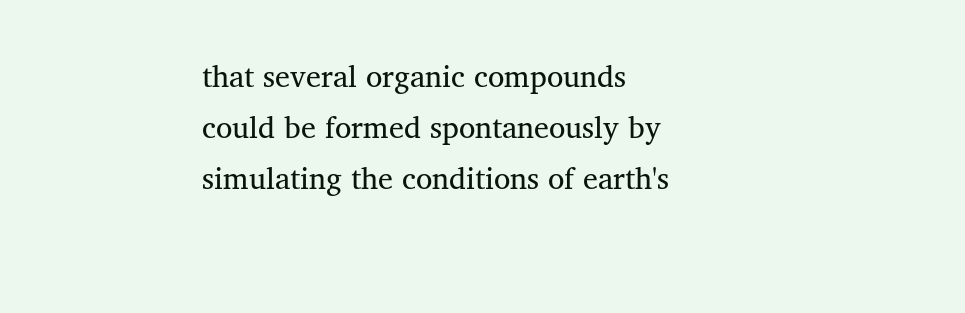that several organic compounds could be formed spontaneously by simulating the conditions of earth's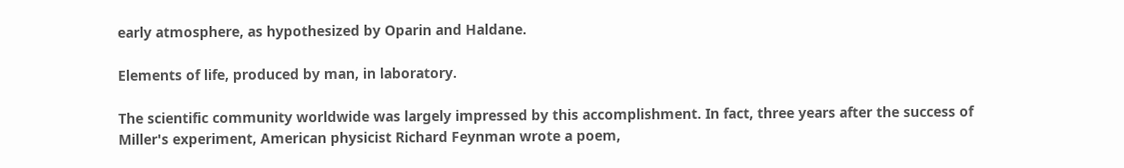early atmosphere, as hypothesized by Oparin and Haldane.

Elements of life, produced by man, in laboratory.

The scientific community worldwide was largely impressed by this accomplishment. In fact, three years after the success of Miller's experiment, American physicist Richard Feynman wrote a poem,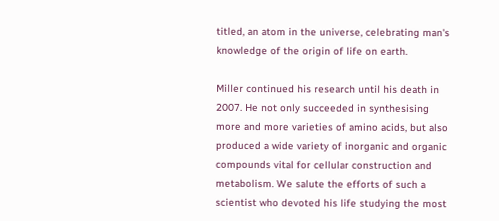titled, an atom in the universe, celebrating man's knowledge of the origin of life on earth.

Miller continued his research until his death in 2007. He not only succeeded in synthesising more and more varieties of amino acids, but also produced a wide variety of inorganic and organic compounds vital for cellular construction and metabolism. We salute the efforts of such a scientist who devoted his life studying the most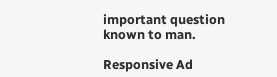important question known to man.

Responsive Ad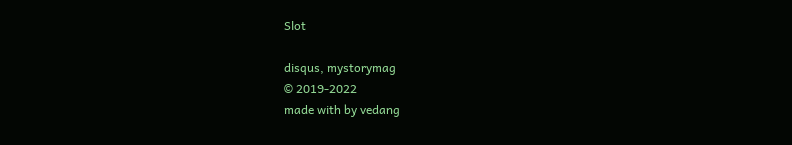Slot

disqus, mystorymag
© 2019-2022
made with by vedang